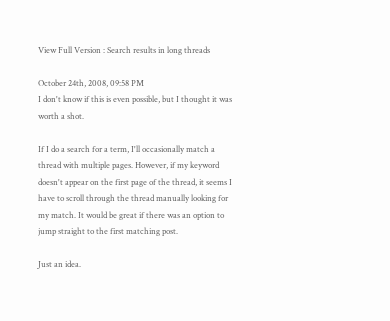View Full Version : Search results in long threads

October 24th, 2008, 09:58 PM
I don't know if this is even possible, but I thought it was worth a shot.

If I do a search for a term, I'll occasionally match a thread with multiple pages. However, if my keyword doesn't appear on the first page of the thread, it seems I have to scroll through the thread manually looking for my match. It would be great if there was an option to jump straight to the first matching post.

Just an idea.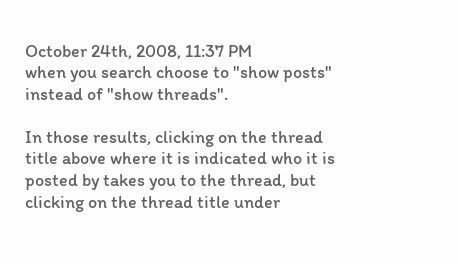October 24th, 2008, 11:37 PM
when you search choose to "show posts" instead of "show threads".

In those results, clicking on the thread title above where it is indicated who it is posted by takes you to the thread, but clicking on the thread title under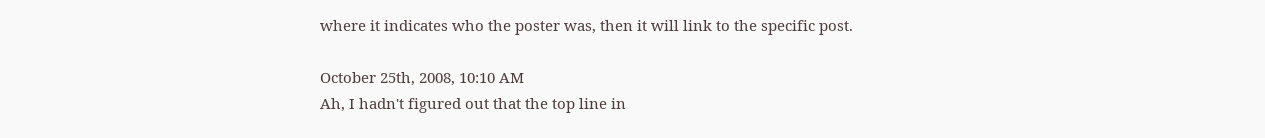where it indicates who the poster was, then it will link to the specific post.

October 25th, 2008, 10:10 AM
Ah, I hadn't figured out that the top line in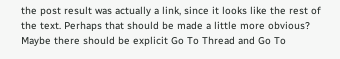the post result was actually a link, since it looks like the rest of the text. Perhaps that should be made a little more obvious? Maybe there should be explicit Go To Thread and Go To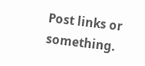Post links or something.